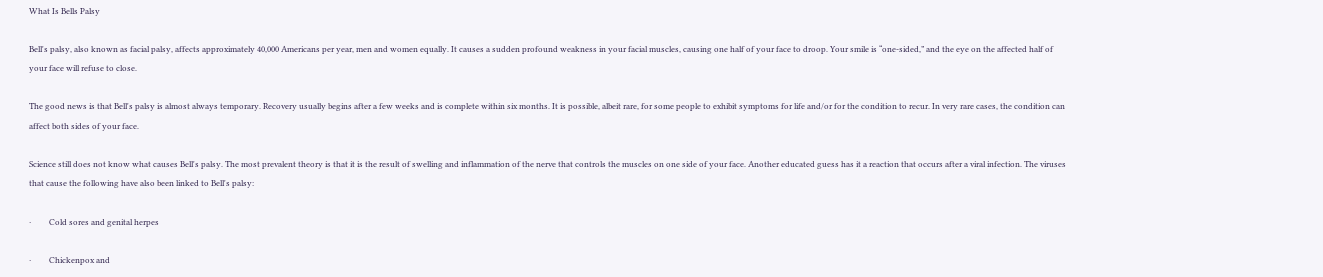What Is Bells Palsy

Bell's palsy, also known as facial palsy, affects approximately 40,000 Americans per year, men and women equally. It causes a sudden profound weakness in your facial muscles, causing one half of your face to droop. Your smile is “one-sided,” and the eye on the affected half of your face will refuse to close.

The good news is that Bell's palsy is almost always temporary. Recovery usually begins after a few weeks and is complete within six months. It is possible, albeit rare, for some people to exhibit symptoms for life and/or for the condition to recur. In very rare cases, the condition can affect both sides of your face.

Science still does not know what causes Bell's palsy. The most prevalent theory is that it is the result of swelling and inflammation of the nerve that controls the muscles on one side of your face. Another educated guess has it a reaction that occurs after a viral infection. The viruses that cause the following have also been linked to Bell's palsy:

·         Cold sores and genital herpes

·         Chickenpox and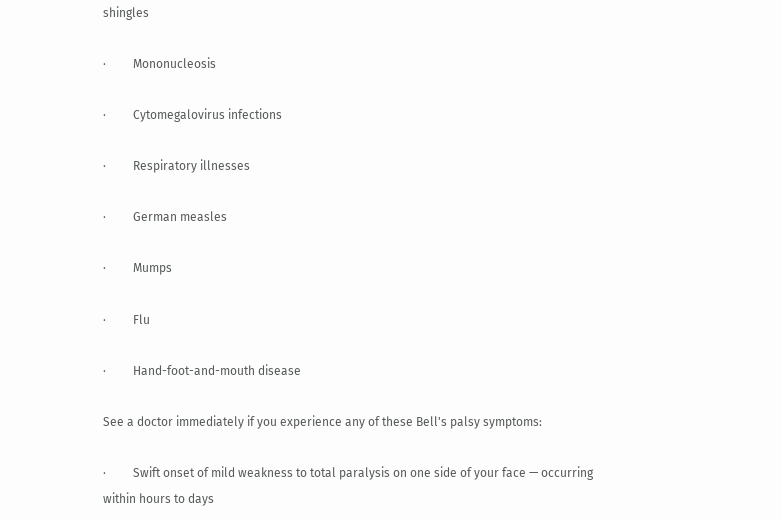shingles

·         Mononucleosis

·         Cytomegalovirus infections

·         Respiratory illnesses

·         German measles

·         Mumps

·         Flu

·         Hand-foot-and-mouth disease

See a doctor immediately if you experience any of these Bell's palsy symptoms:

·         Swift onset of mild weakness to total paralysis on one side of your face — occurring within hours to days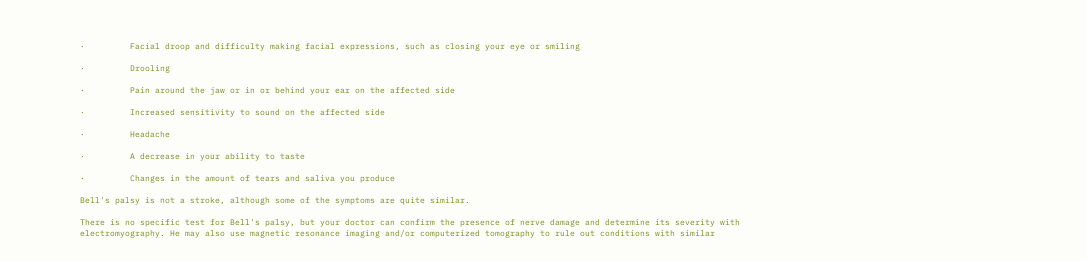·         Facial droop and difficulty making facial expressions, such as closing your eye or smiling

·         Drooling

·         Pain around the jaw or in or behind your ear on the affected side

·         Increased sensitivity to sound on the affected side

·         Headache

·         A decrease in your ability to taste

·         Changes in the amount of tears and saliva you produce

Bell's palsy is not a stroke, although some of the symptoms are quite similar.

There is no specific test for Bell's palsy, but your doctor can confirm the presence of nerve damage and determine its severity with electromyography. He may also use magnetic resonance imaging and/or computerized tomography to rule out conditions with similar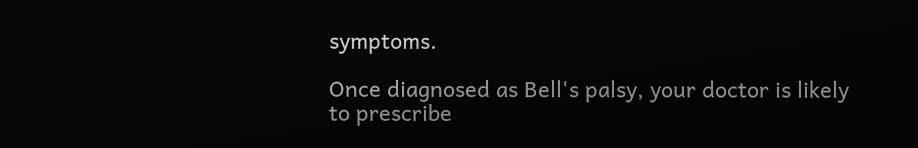symptoms.

Once diagnosed as Bell's palsy, your doctor is likely to prescribe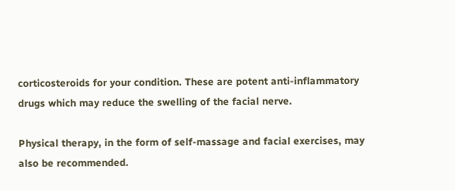corticosteroids for your condition. These are potent anti-inflammatory drugs which may reduce the swelling of the facial nerve.

Physical therapy, in the form of self-massage and facial exercises, may also be recommended.